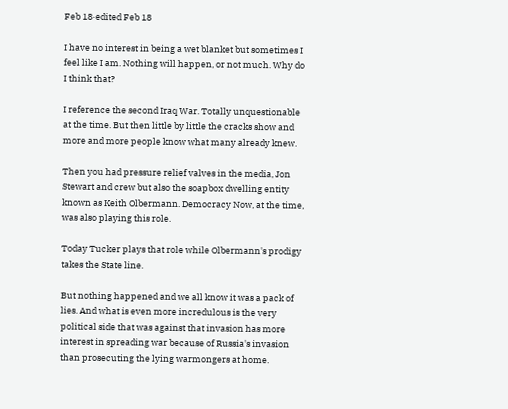Feb 18·edited Feb 18

I have no interest in being a wet blanket but sometimes I feel like I am. Nothing will happen, or not much. Why do I think that?

I reference the second Iraq War. Totally unquestionable at the time. But then little by little the cracks show and more and more people know what many already knew.

Then you had pressure relief valves in the media, Jon Stewart and crew but also the soapbox dwelling entity known as Keith Olbermann. Democracy Now, at the time, was also playing this role.

Today Tucker plays that role while Olbermann's prodigy takes the State line.

But nothing happened and we all know it was a pack of lies. And what is even more incredulous is the very political side that was against that invasion has more interest in spreading war because of Russia's invasion than prosecuting the lying warmongers at home.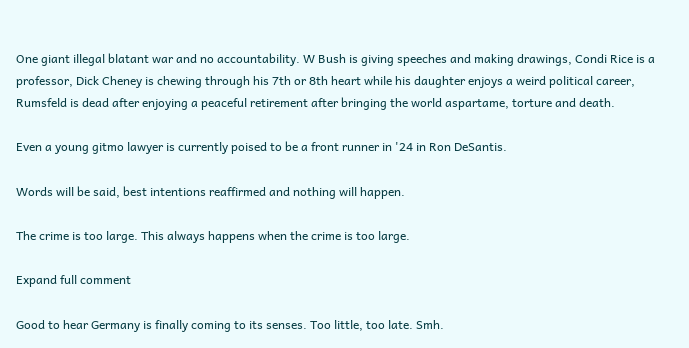One giant illegal blatant war and no accountability. W Bush is giving speeches and making drawings, Condi Rice is a professor, Dick Cheney is chewing through his 7th or 8th heart while his daughter enjoys a weird political career, Rumsfeld is dead after enjoying a peaceful retirement after bringing the world aspartame, torture and death.

Even a young gitmo lawyer is currently poised to be a front runner in '24 in Ron DeSantis.

Words will be said, best intentions reaffirmed and nothing will happen.

The crime is too large. This always happens when the crime is too large.

Expand full comment

Good to hear Germany is finally coming to its senses. Too little, too late. Smh.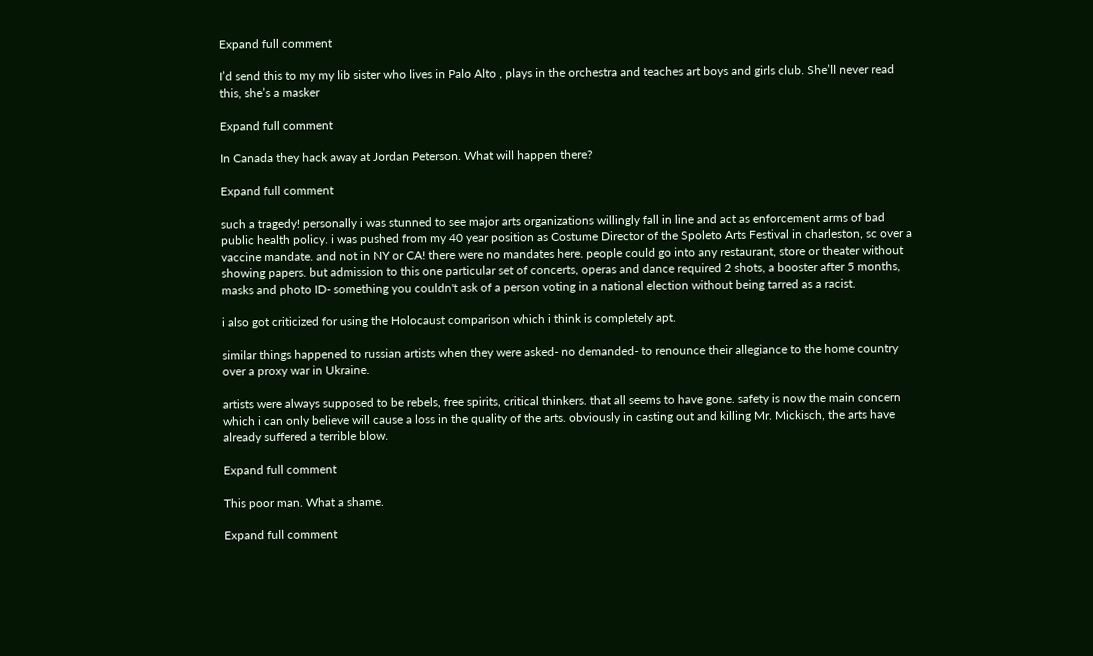Expand full comment

I’d send this to my my lib sister who lives in Palo Alto , plays in the orchestra and teaches art boys and girls club. She’ll never read this, she’s a masker

Expand full comment

In Canada they hack away at Jordan Peterson. What will happen there?

Expand full comment

such a tragedy! personally i was stunned to see major arts organizations willingly fall in line and act as enforcement arms of bad public health policy. i was pushed from my 40 year position as Costume Director of the Spoleto Arts Festival in charleston, sc over a vaccine mandate. and not in NY or CA! there were no mandates here. people could go into any restaurant, store or theater without showing papers. but admission to this one particular set of concerts, operas and dance required 2 shots, a booster after 5 months, masks and photo ID- something you couldn't ask of a person voting in a national election without being tarred as a racist.

i also got criticized for using the Holocaust comparison which i think is completely apt.

similar things happened to russian artists when they were asked- no demanded- to renounce their allegiance to the home country over a proxy war in Ukraine.

artists were always supposed to be rebels, free spirits, critical thinkers. that all seems to have gone. safety is now the main concern which i can only believe will cause a loss in the quality of the arts. obviously in casting out and killing Mr. Mickisch, the arts have already suffered a terrible blow.

Expand full comment

This poor man. What a shame.

Expand full comment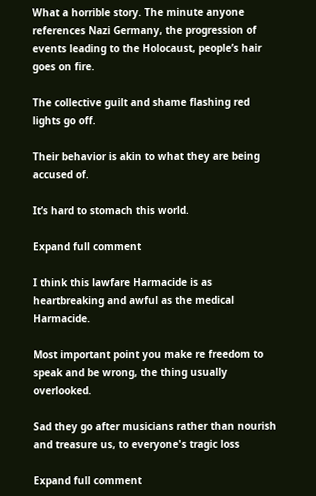What a horrible story. The minute anyone references Nazi Germany, the progression of events leading to the Holocaust, people’s hair goes on fire.

The collective guilt and shame flashing red lights go off.

Their behavior is akin to what they are being accused of.

It’s hard to stomach this world.

Expand full comment

I think this lawfare Harmacide is as heartbreaking and awful as the medical Harmacide.

Most important point you make re freedom to speak and be wrong, the thing usually overlooked.

Sad they go after musicians rather than nourish and treasure us, to everyone's tragic loss

Expand full comment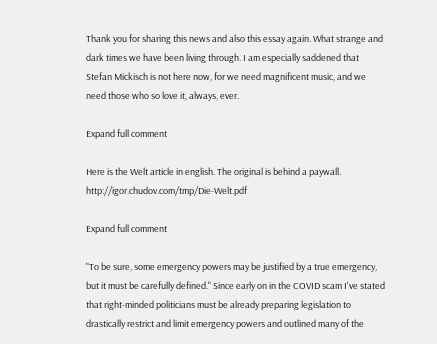Thank you for sharing this news and also this essay again. What strange and dark times we have been living through. I am especially saddened that Stefan Mickisch is not here now, for we need magnificent music, and we need those who so love it, always, ever.

Expand full comment

Here is the Welt article in english. The original is behind a paywall. http://igor.chudov.com/tmp/Die-Welt.pdf

Expand full comment

"To be sure, some emergency powers may be justified by a true emergency, but it must be carefully defined." Since early on in the COVID scam I've stated that right-minded politicians must be already preparing legislation to drastically restrict and limit emergency powers and outlined many of the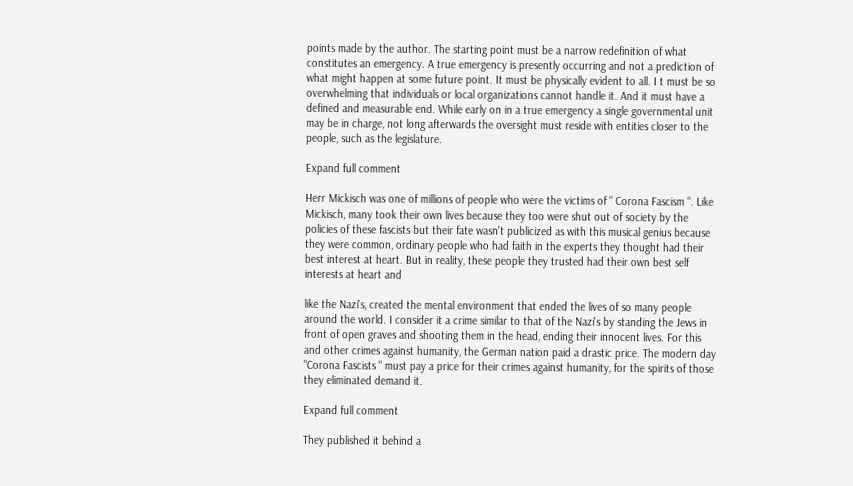points made by the author. The starting point must be a narrow redefinition of what constitutes an emergency. A true emergency is presently occurring and not a prediction of what might happen at some future point. It must be physically evident to all. I t must be so overwhelming that individuals or local organizations cannot handle it. And it must have a defined and measurable end. While early on in a true emergency a single governmental unit may be in charge, not long afterwards the oversight must reside with entities closer to the people, such as the legislature.

Expand full comment

Herr Mickisch was one of millions of people who were the victims of " Corona Fascism ". Like Mickisch, many took their own lives because they too were shut out of society by the policies of these fascists but their fate wasn't publicized as with this musical genius because they were common, ordinary people who had faith in the experts they thought had their best interest at heart. But in reality, these people they trusted had their own best self interests at heart and

like the Nazi's, created the mental environment that ended the lives of so many people around the world. I consider it a crime similar to that of the Nazi's by standing the Jews in front of open graves and shooting them in the head, ending their innocent lives. For this and other crimes against humanity, the German nation paid a drastic price. The modern day "Corona Fascists " must pay a price for their crimes against humanity, for the spirits of those they eliminated demand it.

Expand full comment

They published it behind a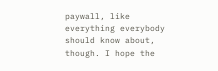paywall, like everything everybody should know about, though. I hope the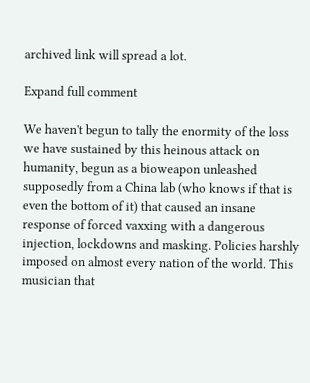archived link will spread a lot.

Expand full comment

We haven't begun to tally the enormity of the loss we have sustained by this heinous attack on humanity, begun as a bioweapon unleashed supposedly from a China lab (who knows if that is even the bottom of it) that caused an insane response of forced vaxxing with a dangerous injection, lockdowns and masking. Policies harshly imposed on almost every nation of the world. This musician that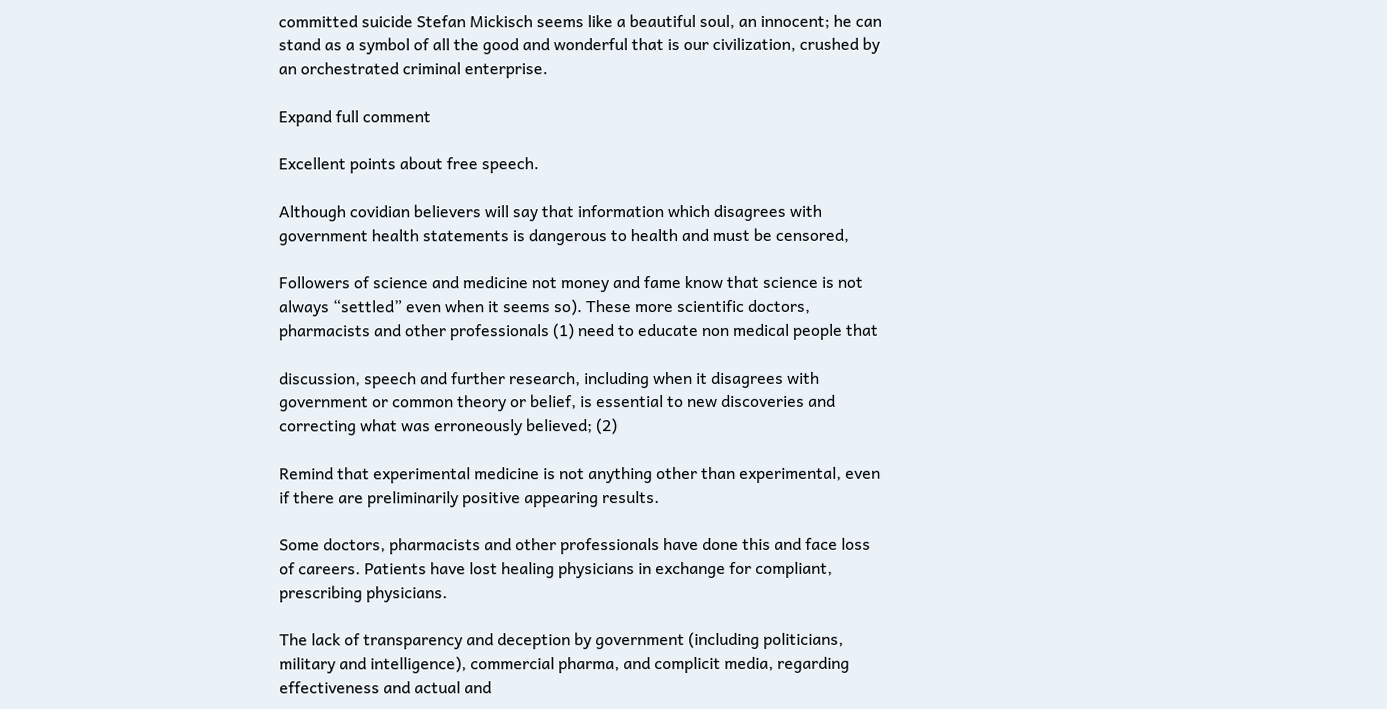committed suicide Stefan Mickisch seems like a beautiful soul, an innocent; he can stand as a symbol of all the good and wonderful that is our civilization, crushed by an orchestrated criminal enterprise.

Expand full comment

Excellent points about free speech.

Although covidian believers will say that information which disagrees with government health statements is dangerous to health and must be censored,

Followers of science and medicine not money and fame know that science is not always “settled” even when it seems so). These more scientific doctors, pharmacists and other professionals (1) need to educate non medical people that

discussion, speech and further research, including when it disagrees with government or common theory or belief, is essential to new discoveries and correcting what was erroneously believed; (2)

Remind that experimental medicine is not anything other than experimental, even if there are preliminarily positive appearing results.

Some doctors, pharmacists and other professionals have done this and face loss of careers. Patients have lost healing physicians in exchange for compliant, prescribing physicians.

The lack of transparency and deception by government (including politicians, military and intelligence), commercial pharma, and complicit media, regarding effectiveness and actual and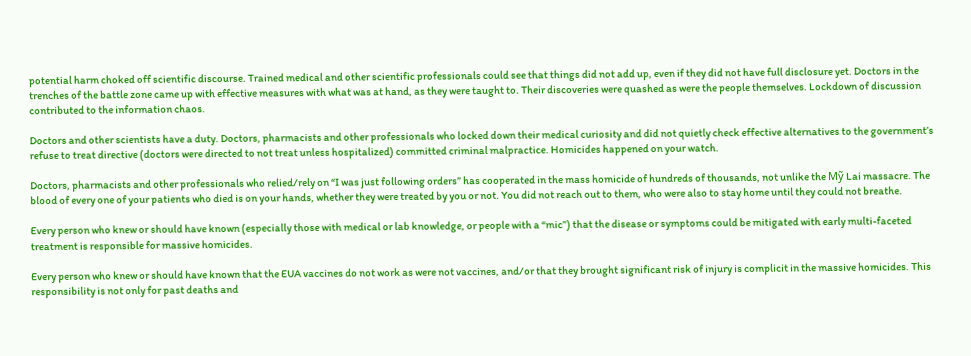potential harm choked off scientific discourse. Trained medical and other scientific professionals could see that things did not add up, even if they did not have full disclosure yet. Doctors in the trenches of the battle zone came up with effective measures with what was at hand, as they were taught to. Their discoveries were quashed as were the people themselves. Lockdown of discussion contributed to the information chaos.

Doctors and other scientists have a duty. Doctors, pharmacists and other professionals who locked down their medical curiosity and did not quietly check effective alternatives to the government’s refuse to treat directive (doctors were directed to not treat unless hospitalized) committed criminal malpractice. Homicides happened on your watch.

Doctors, pharmacists and other professionals who relied/rely on “I was just following orders” has cooperated in the mass homicide of hundreds of thousands, not unlike the Mỹ Lai massacre. The blood of every one of your patients who died is on your hands, whether they were treated by you or not. You did not reach out to them, who were also to stay home until they could not breathe.

Every person who knew or should have known (especially those with medical or lab knowledge, or people with a “mic”) that the disease or symptoms could be mitigated with early multi-faceted treatment is responsible for massive homicides.

Every person who knew or should have known that the EUA vaccines do not work as were not vaccines, and/or that they brought significant risk of injury is complicit in the massive homicides. This responsibility is not only for past deaths and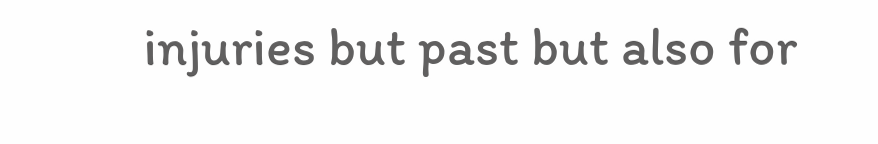injuries but past but also for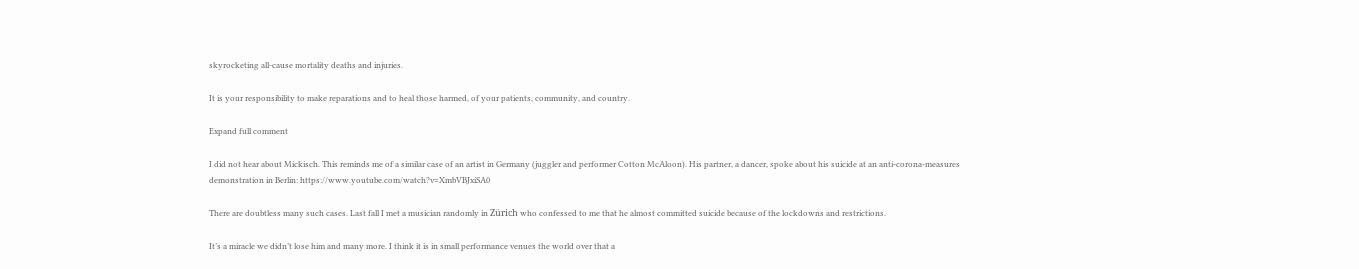skyrocketing all-cause mortality deaths and injuries.

It is your responsibility to make reparations and to heal those harmed, of your patients, community, and country.

Expand full comment

I did not hear about Mickisch. This reminds me of a similar case of an artist in Germany (juggler and performer Cotton McAloon). His partner, a dancer, spoke about his suicide at an anti-corona-measures demonstration in Berlin: https://www.youtube.com/watch?v=XmbVBJxiSA0

There are doubtless many such cases. Last fall I met a musician randomly in Zürich who confessed to me that he almost committed suicide because of the lockdowns and restrictions.

It’s a miracle we didn’t lose him and many more. I think it is in small performance venues the world over that a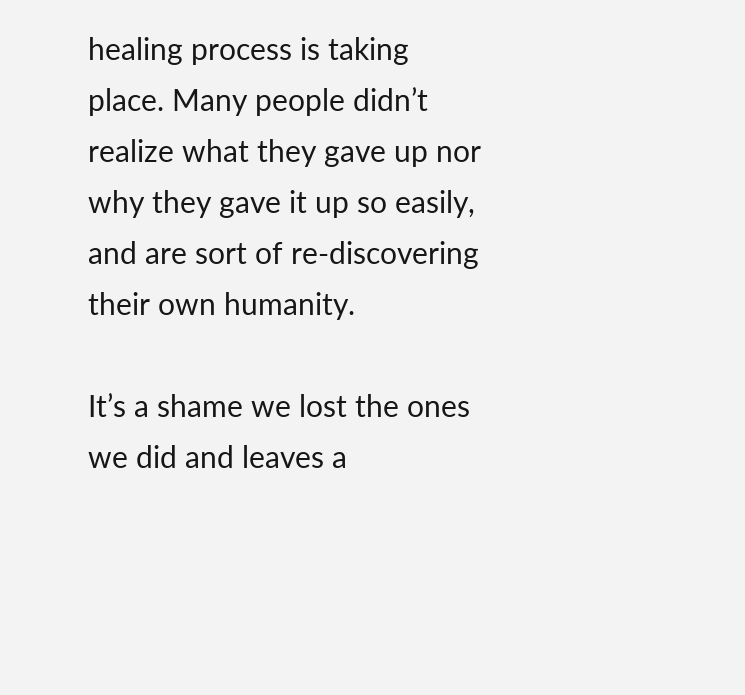healing process is taking place. Many people didn’t realize what they gave up nor why they gave it up so easily, and are sort of re-discovering their own humanity.

It’s a shame we lost the ones we did and leaves a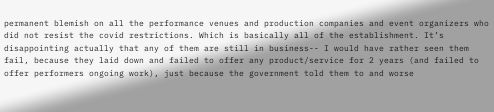permanent blemish on all the performance venues and production companies and event organizers who did not resist the covid restrictions. Which is basically all of the establishment. It’s disappointing actually that any of them are still in business-- I would have rather seen them fail, because they laid down and failed to offer any product/service for 2 years (and failed to offer performers ongoing work), just because the government told them to and worse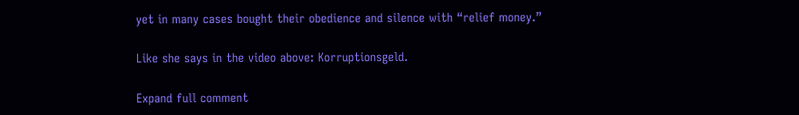yet in many cases bought their obedience and silence with “relief money.”

Like she says in the video above: Korruptionsgeld.

Expand full comment